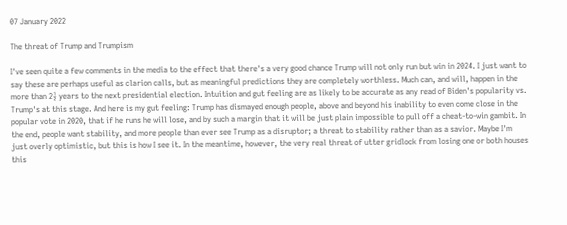07 January 2022

The threat of Trump and Trumpism

I've seen quite a few comments in the media to the effect that there's a very good chance Trump will not only run but win in 2024. I just want to say these are perhaps useful as clarion calls, but as meaningful predictions they are completely worthless. Much can, and will, happen in the more than 2½ years to the next presidential election. Intuition and gut feeling are as likely to be accurate as any read of Biden's popularity vs. Trump's at this stage. And here is my gut feeling: Trump has dismayed enough people, above and beyond his inability to even come close in the popular vote in 2020, that if he runs he will lose, and by such a margin that it will be just plain impossible to pull off a cheat-to-win gambit. In the end, people want stability, and more people than ever see Trump as a disruptor; a threat to stability rather than as a savior. Maybe I'm just overly optimistic, but this is how I see it. In the meantime, however, the very real threat of utter gridlock from losing one or both houses this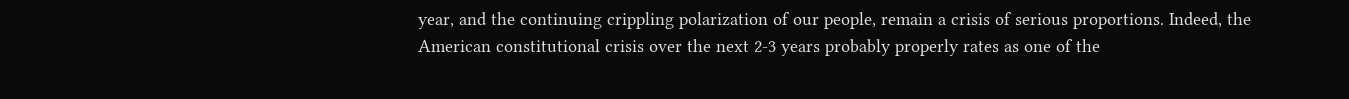year, and the continuing crippling polarization of our people, remain a crisis of serious proportions. Indeed, the American constitutional crisis over the next 2-3 years probably properly rates as one of the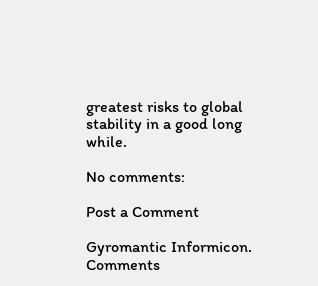greatest risks to global stability in a good long while.

No comments:

Post a Comment

Gyromantic Informicon. Comments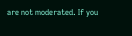are not moderated. If you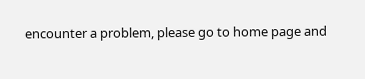encounter a problem, please go to home page and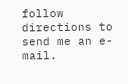follow directions to send me an e-mail.